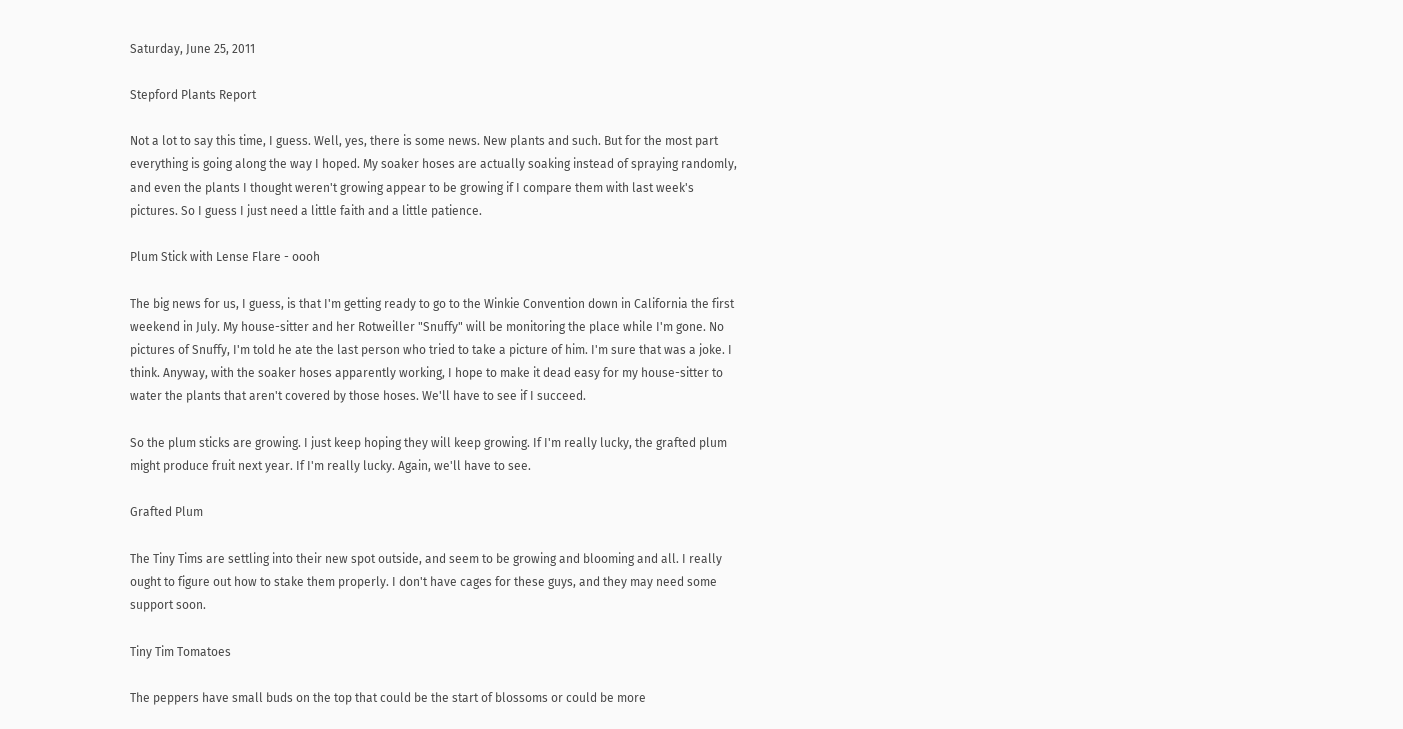Saturday, June 25, 2011

Stepford Plants Report

Not a lot to say this time, I guess. Well, yes, there is some news. New plants and such. But for the most part everything is going along the way I hoped. My soaker hoses are actually soaking instead of spraying randomly, and even the plants I thought weren't growing appear to be growing if I compare them with last week's pictures. So I guess I just need a little faith and a little patience.

Plum Stick with Lense Flare - oooh

The big news for us, I guess, is that I'm getting ready to go to the Winkie Convention down in California the first weekend in July. My house-sitter and her Rotweiller "Snuffy" will be monitoring the place while I'm gone. No pictures of Snuffy, I'm told he ate the last person who tried to take a picture of him. I'm sure that was a joke. I think. Anyway, with the soaker hoses apparently working, I hope to make it dead easy for my house-sitter to water the plants that aren't covered by those hoses. We'll have to see if I succeed.

So the plum sticks are growing. I just keep hoping they will keep growing. If I'm really lucky, the grafted plum might produce fruit next year. If I'm really lucky. Again, we'll have to see.

Grafted Plum

The Tiny Tims are settling into their new spot outside, and seem to be growing and blooming and all. I really ought to figure out how to stake them properly. I don't have cages for these guys, and they may need some support soon.

Tiny Tim Tomatoes

The peppers have small buds on the top that could be the start of blossoms or could be more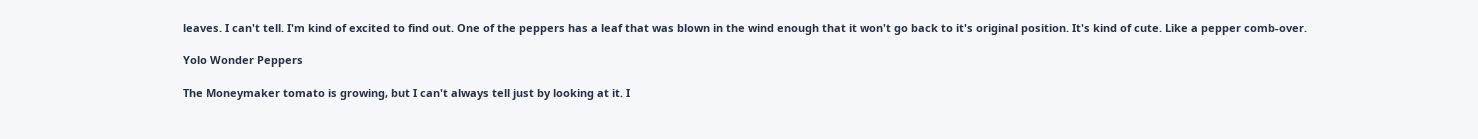leaves. I can't tell. I'm kind of excited to find out. One of the peppers has a leaf that was blown in the wind enough that it won't go back to it's original position. It's kind of cute. Like a pepper comb-over.

Yolo Wonder Peppers

The Moneymaker tomato is growing, but I can't always tell just by looking at it. I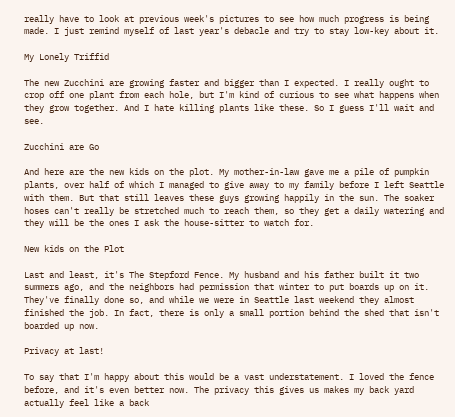really have to look at previous week's pictures to see how much progress is being made. I just remind myself of last year's debacle and try to stay low-key about it.

My Lonely Triffid

The new Zucchini are growing faster and bigger than I expected. I really ought to crop off one plant from each hole, but I'm kind of curious to see what happens when they grow together. And I hate killing plants like these. So I guess I'll wait and see.

Zucchini are Go

And here are the new kids on the plot. My mother-in-law gave me a pile of pumpkin plants, over half of which I managed to give away to my family before I left Seattle with them. But that still leaves these guys growing happily in the sun. The soaker hoses can't really be stretched much to reach them, so they get a daily watering and they will be the ones I ask the house-sitter to watch for.

New kids on the Plot

Last and least, it's The Stepford Fence. My husband and his father built it two summers ago, and the neighbors had permission that winter to put boards up on it. They've finally done so, and while we were in Seattle last weekend they almost finished the job. In fact, there is only a small portion behind the shed that isn't boarded up now.

Privacy at last!

To say that I'm happy about this would be a vast understatement. I loved the fence before, and it's even better now. The privacy this gives us makes my back yard actually feel like a back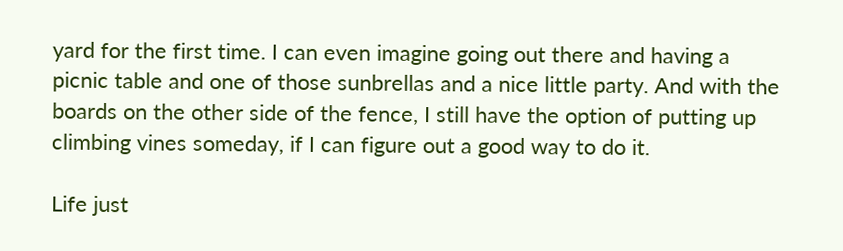yard for the first time. I can even imagine going out there and having a picnic table and one of those sunbrellas and a nice little party. And with the boards on the other side of the fence, I still have the option of putting up climbing vines someday, if I can figure out a good way to do it.

Life just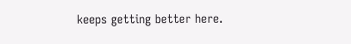keeps getting better here.